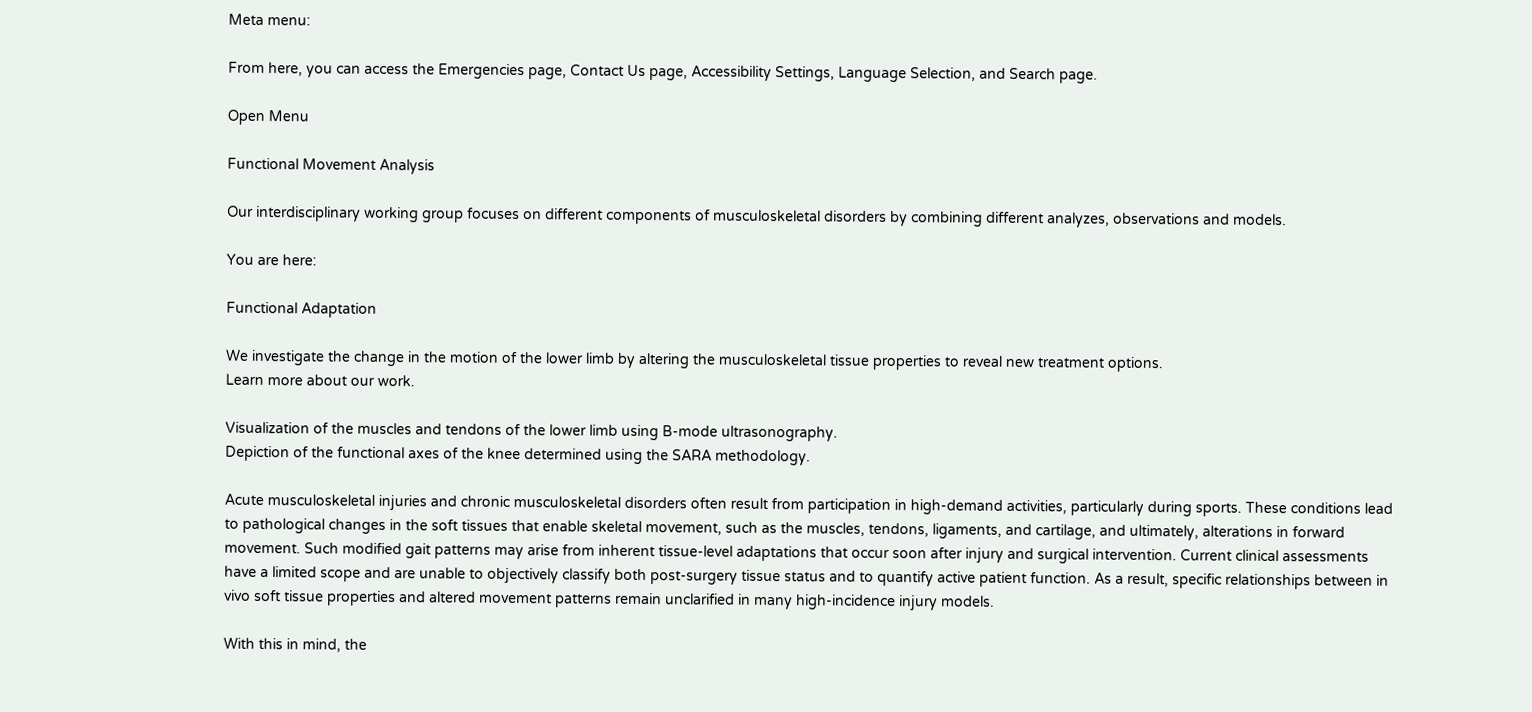Meta menu:

From here, you can access the Emergencies page, Contact Us page, Accessibility Settings, Language Selection, and Search page.

Open Menu

Functional Movement Analysis

Our interdisciplinary working group focuses on different components of musculoskeletal disorders by combining different analyzes, observations and models.

You are here:

Functional Adaptation

We investigate the change in the motion of the lower limb by altering the musculoskeletal tissue properties to reveal new treatment options.
Learn more about our work.

Visualization of the muscles and tendons of the lower limb using B-mode ultrasonography.
Depiction of the functional axes of the knee determined using the SARA methodology.

Acute musculoskeletal injuries and chronic musculoskeletal disorders often result from participation in high-demand activities, particularly during sports. These conditions lead to pathological changes in the soft tissues that enable skeletal movement, such as the muscles, tendons, ligaments, and cartilage, and ultimately, alterations in forward movement. Such modified gait patterns may arise from inherent tissue-level adaptations that occur soon after injury and surgical intervention. Current clinical assessments have a limited scope and are unable to objectively classify both post-surgery tissue status and to quantify active patient function. As a result, specific relationships between in vivo soft tissue properties and altered movement patterns remain unclarified in many high-incidence injury models.

With this in mind, the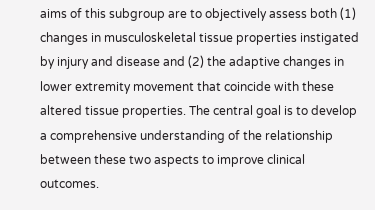aims of this subgroup are to objectively assess both (1) changes in musculoskeletal tissue properties instigated by injury and disease and (2) the adaptive changes in lower extremity movement that coincide with these altered tissue properties. The central goal is to develop a comprehensive understanding of the relationship between these two aspects to improve clinical outcomes.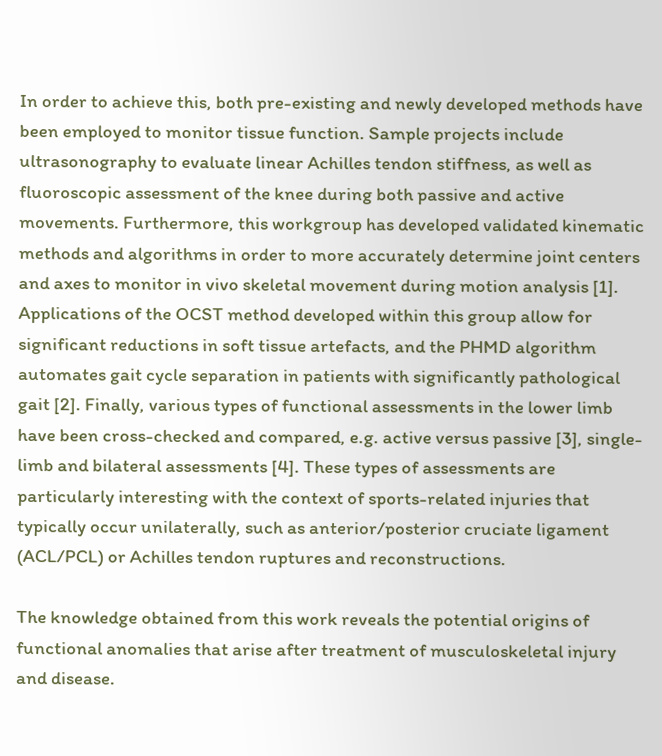In order to achieve this, both pre-existing and newly developed methods have been employed to monitor tissue function. Sample projects include ultrasonography to evaluate linear Achilles tendon stiffness, as well as fluoroscopic assessment of the knee during both passive and active movements. Furthermore, this workgroup has developed validated kinematic methods and algorithms in order to more accurately determine joint centers and axes to monitor in vivo skeletal movement during motion analysis [1]. Applications of the OCST method developed within this group allow for significant reductions in soft tissue artefacts, and the PHMD algorithm automates gait cycle separation in patients with significantly pathological gait [2]. Finally, various types of functional assessments in the lower limb have been cross-checked and compared, e.g. active versus passive [3], single-limb and bilateral assessments [4]. These types of assessments are particularly interesting with the context of sports-related injuries that typically occur unilaterally, such as anterior/posterior cruciate ligament (ACL/PCL) or Achilles tendon ruptures and reconstructions.

The knowledge obtained from this work reveals the potential origins of functional anomalies that arise after treatment of musculoskeletal injury and disease.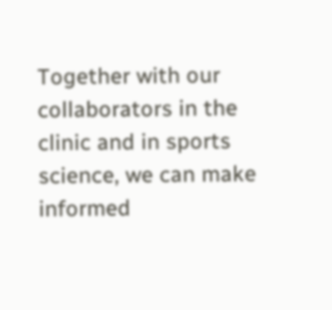Together with our collaborators in the clinic and in sports science, we can make informed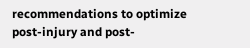recommendations to optimize post-injury and post-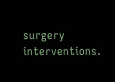surgery interventions.